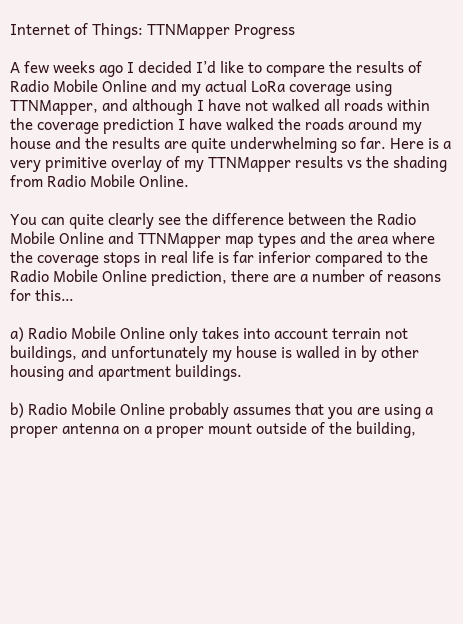Internet of Things: TTNMapper Progress

A few weeks ago I decided I’d like to compare the results of Radio Mobile Online and my actual LoRa coverage using TTNMapper, and although I have not walked all roads within the coverage prediction I have walked the roads around my house and the results are quite underwhelming so far. Here is a very primitive overlay of my TTNMapper results vs the shading from Radio Mobile Online.

You can quite clearly see the difference between the Radio Mobile Online and TTNMapper map types and the area where the coverage stops in real life is far inferior compared to the Radio Mobile Online prediction, there are a number of reasons for this…

a) Radio Mobile Online only takes into account terrain not buildings, and unfortunately my house is walled in by other housing and apartment buildings.

b) Radio Mobile Online probably assumes that you are using a proper antenna on a proper mount outside of the building,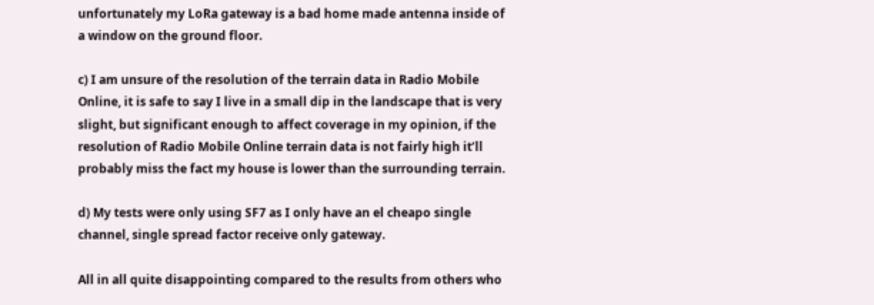unfortunately my LoRa gateway is a bad home made antenna inside of a window on the ground floor.

c) I am unsure of the resolution of the terrain data in Radio Mobile Online, it is safe to say I live in a small dip in the landscape that is very slight, but significant enough to affect coverage in my opinion, if the resolution of Radio Mobile Online terrain data is not fairly high it’ll probably miss the fact my house is lower than the surrounding terrain.

d) My tests were only using SF7 as I only have an el cheapo single channel, single spread factor receive only gateway.

All in all quite disappointing compared to the results from others who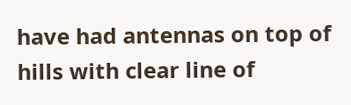have had antennas on top of hills with clear line of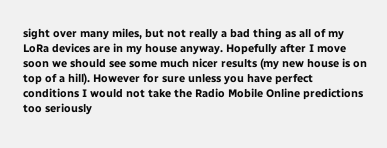sight over many miles, but not really a bad thing as all of my LoRa devices are in my house anyway. Hopefully after I move soon we should see some much nicer results (my new house is on top of a hill). However for sure unless you have perfect conditions I would not take the Radio Mobile Online predictions too seriously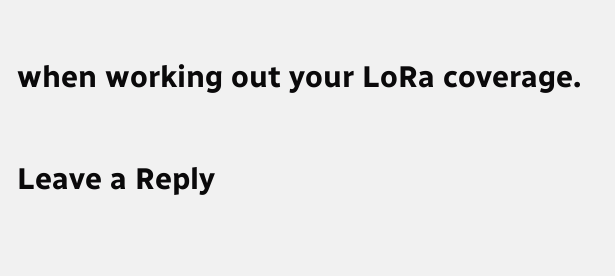when working out your LoRa coverage.

Leave a Reply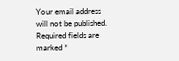Your email address will not be published. Required fields are marked *